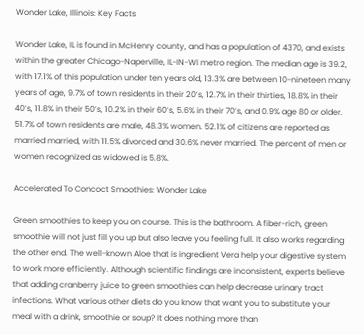Wonder Lake, Illinois: Key Facts

Wonder Lake, IL is found in McHenry county, and has a population of 4370, and exists within the greater Chicago-Naperville, IL-IN-WI metro region. The median age is 39.2, with 17.1% of this population under ten years old, 13.3% are between 10-nineteen many years of age, 9.7% of town residents in their 20’s, 12.7% in their thirties, 18.8% in their 40’s, 11.8% in their 50’s, 10.2% in their 60’s, 5.6% in their 70’s, and 0.9% age 80 or older. 51.7% of town residents are male, 48.3% women. 52.1% of citizens are reported as married married, with 11.5% divorced and 30.6% never married. The percent of men or women recognized as widowed is 5.8%.

Accelerated To Concoct Smoothies: Wonder Lake

Green smoothies to keep you on course. This is the bathroom. A fiber-rich, green smoothie will not just fill you up but also leave you feeling full. It also works regarding the other end. The well-known Aloe that is ingredient Vera help your digestive system to work more efficiently. Although scientific findings are inconsistent, experts believe that adding cranberry juice to green smoothies can help decrease urinary tract infections. What various other diets do you know that want you to substitute your meal with a drink, smoothie or soup? It does nothing more than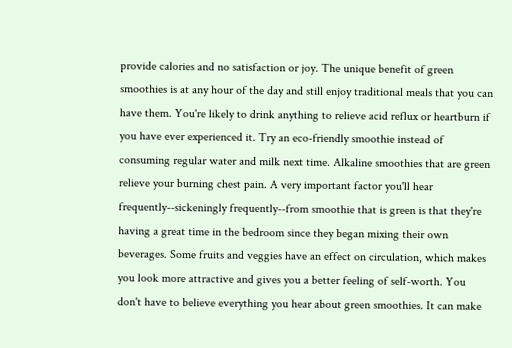provide calories and no satisfaction or joy. The unique benefit of green smoothies is at any hour of the day and still enjoy traditional meals that you can have them. You're likely to drink anything to relieve acid reflux or heartburn if you have ever experienced it. Try an eco-friendly smoothie instead of consuming regular water and milk next time. Alkaline smoothies that are green relieve your burning chest pain. A very important factor you'll hear frequently--sickeningly frequently--from smoothie that is green is that they're having a great time in the bedroom since they began mixing their own beverages. Some fruits and veggies have an effect on circulation, which makes you look more attractive and gives you a better feeling of self-worth. You don't have to believe everything you hear about green smoothies. It can make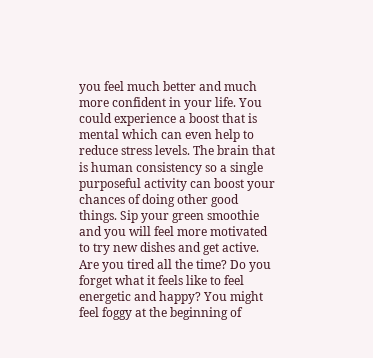you feel much better and much more confident in your life. You could experience a boost that is mental which can even help to reduce stress levels. The brain that is human consistency so a single purposeful activity can boost your chances of doing other good things. Sip your green smoothie and you will feel more motivated to try new dishes and get active. Are you tired all the time? Do you forget what it feels like to feel energetic and happy? You might feel foggy at the beginning of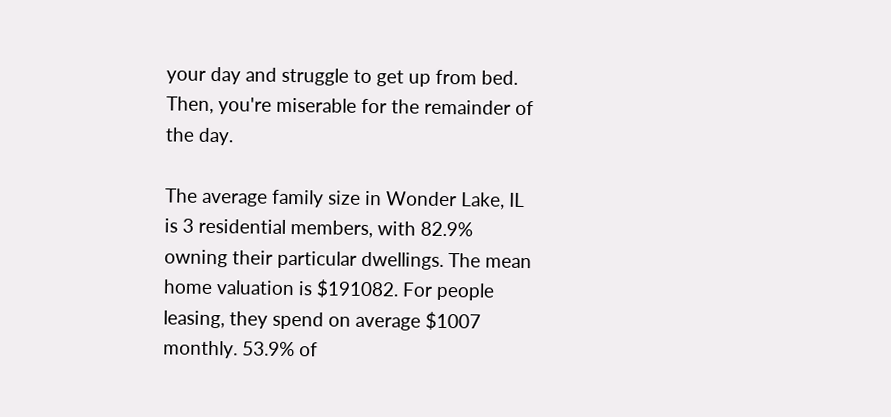your day and struggle to get up from bed. Then, you're miserable for the remainder of the day.

The average family size in Wonder Lake, IL is 3 residential members, with 82.9% owning their particular dwellings. The mean home valuation is $191082. For people leasing, they spend on average $1007 monthly. 53.9% of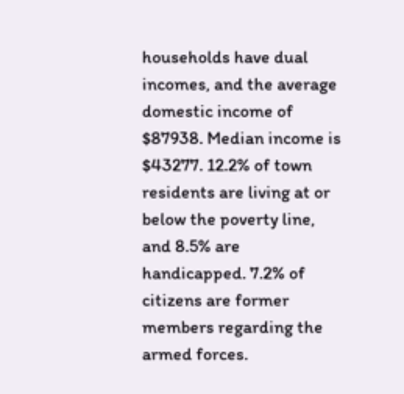households have dual incomes, and the average domestic income of $87938. Median income is $43277. 12.2% of town residents are living at or below the poverty line, and 8.5% are handicapped. 7.2% of citizens are former members regarding the armed forces.